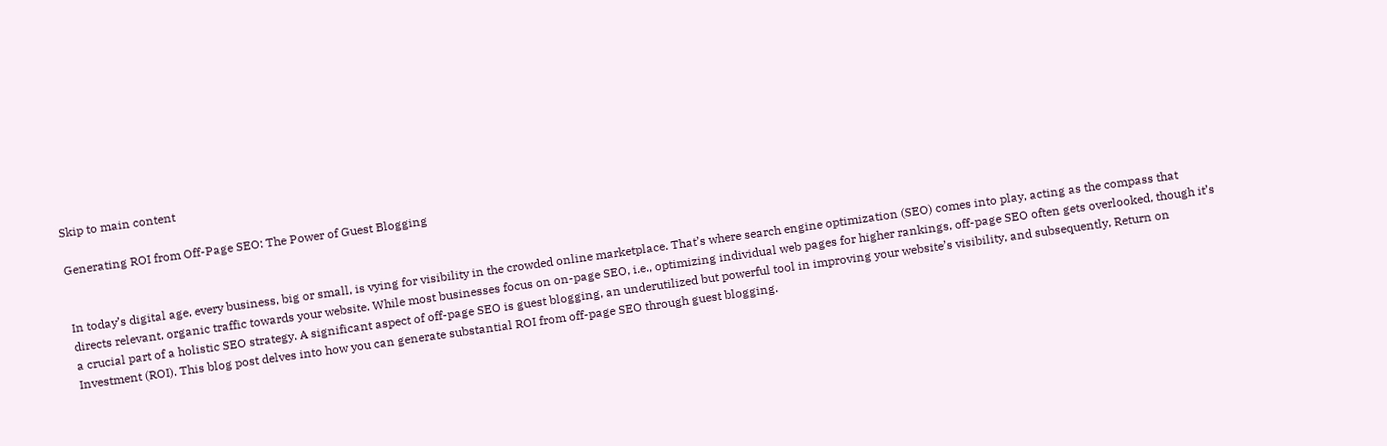Skip to main content

Generating ROI from Off-Page SEO: The Power of Guest Blogging


In today’s digital age, every business, big or small, is vying for visibility in the crowded online marketplace. That’s where search engine optimization (SEO) comes into play, acting as the compass that directs relevant, organic traffic towards your website. While most businesses focus on on-page SEO, i.e., optimizing individual web pages for higher rankings, off-page SEO often gets overlooked, though it’s a crucial part of a holistic SEO strategy. A significant aspect of off-page SEO is guest blogging, an underutilized but powerful tool in improving your website’s visibility, and subsequently, Return on Investment (ROI). This blog post delves into how you can generate substantial ROI from off-page SEO through guest blogging.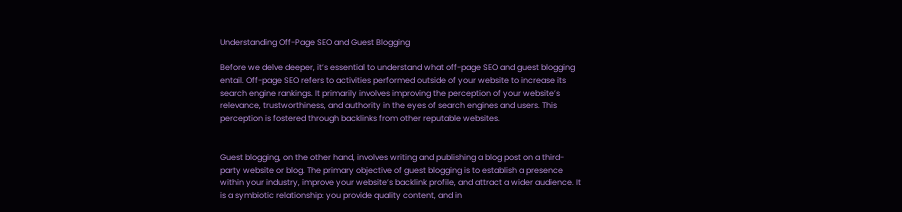Understanding Off-Page SEO and Guest Blogging

Before we delve deeper, it’s essential to understand what off-page SEO and guest blogging entail. Off-page SEO refers to activities performed outside of your website to increase its search engine rankings. It primarily involves improving the perception of your website’s relevance, trustworthiness, and authority in the eyes of search engines and users. This perception is fostered through backlinks from other reputable websites.


Guest blogging, on the other hand, involves writing and publishing a blog post on a third-party website or blog. The primary objective of guest blogging is to establish a presence within your industry, improve your website’s backlink profile, and attract a wider audience. It is a symbiotic relationship: you provide quality content, and in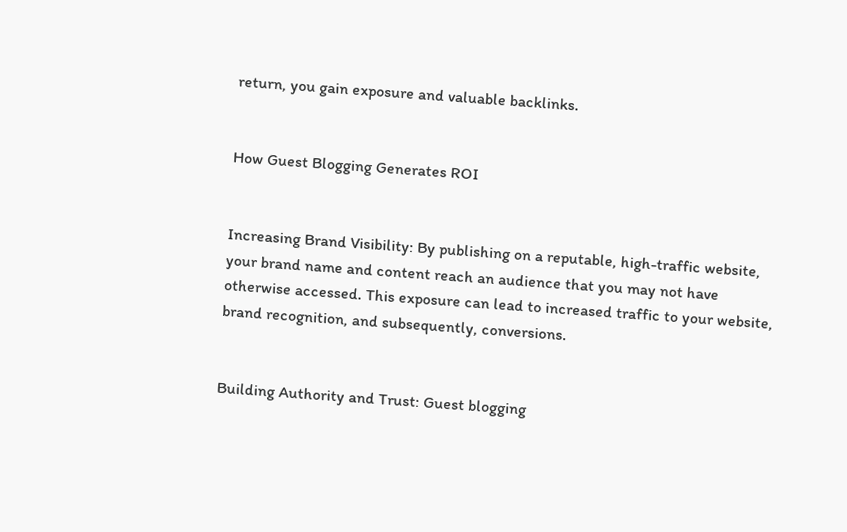return, you gain exposure and valuable backlinks.


How Guest Blogging Generates ROI


Increasing Brand Visibility: By publishing on a reputable, high-traffic website, your brand name and content reach an audience that you may not have otherwise accessed. This exposure can lead to increased traffic to your website, brand recognition, and subsequently, conversions.


Building Authority and Trust: Guest blogging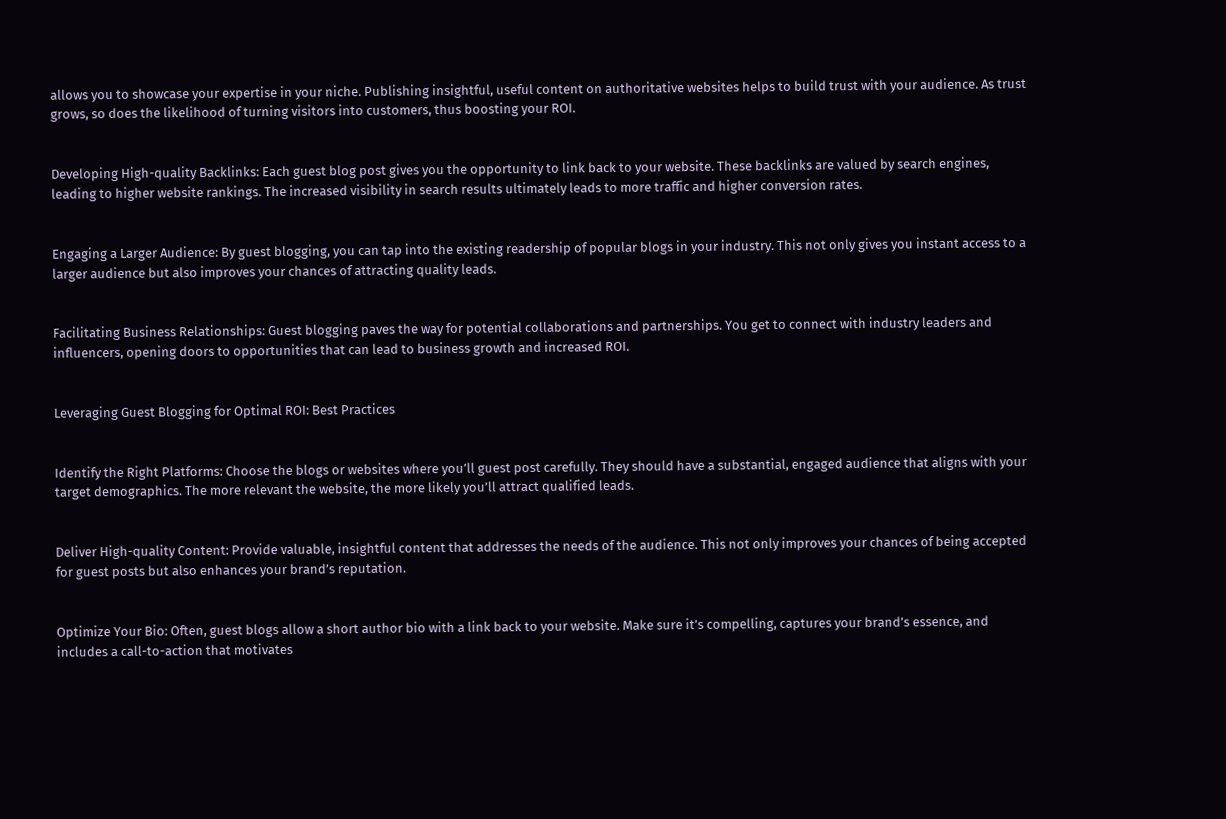allows you to showcase your expertise in your niche. Publishing insightful, useful content on authoritative websites helps to build trust with your audience. As trust grows, so does the likelihood of turning visitors into customers, thus boosting your ROI.


Developing High-quality Backlinks: Each guest blog post gives you the opportunity to link back to your website. These backlinks are valued by search engines, leading to higher website rankings. The increased visibility in search results ultimately leads to more traffic and higher conversion rates.


Engaging a Larger Audience: By guest blogging, you can tap into the existing readership of popular blogs in your industry. This not only gives you instant access to a larger audience but also improves your chances of attracting quality leads.


Facilitating Business Relationships: Guest blogging paves the way for potential collaborations and partnerships. You get to connect with industry leaders and influencers, opening doors to opportunities that can lead to business growth and increased ROI.


Leveraging Guest Blogging for Optimal ROI: Best Practices


Identify the Right Platforms: Choose the blogs or websites where you’ll guest post carefully. They should have a substantial, engaged audience that aligns with your target demographics. The more relevant the website, the more likely you’ll attract qualified leads.


Deliver High-quality Content: Provide valuable, insightful content that addresses the needs of the audience. This not only improves your chances of being accepted for guest posts but also enhances your brand’s reputation.


Optimize Your Bio: Often, guest blogs allow a short author bio with a link back to your website. Make sure it’s compelling, captures your brand’s essence, and includes a call-to-action that motivates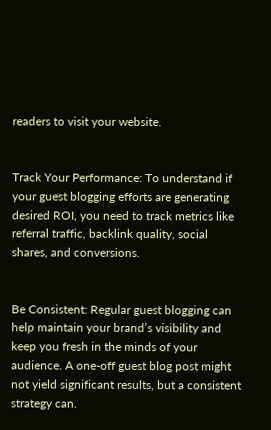readers to visit your website.


Track Your Performance: To understand if your guest blogging efforts are generating desired ROI, you need to track metrics like referral traffic, backlink quality, social shares, and conversions.


Be Consistent: Regular guest blogging can help maintain your brand’s visibility and keep you fresh in the minds of your audience. A one-off guest blog post might not yield significant results, but a consistent strategy can.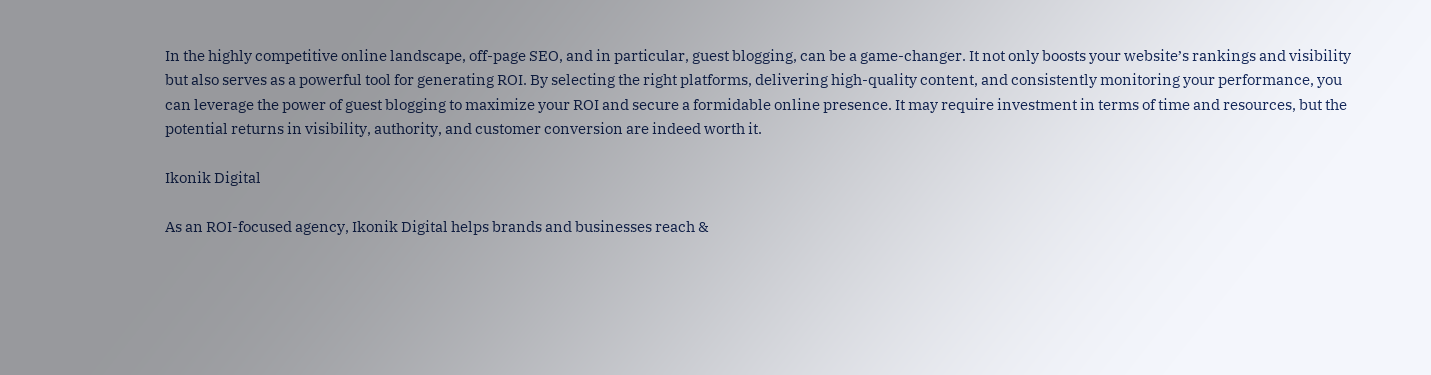In the highly competitive online landscape, off-page SEO, and in particular, guest blogging, can be a game-changer. It not only boosts your website’s rankings and visibility but also serves as a powerful tool for generating ROI. By selecting the right platforms, delivering high-quality content, and consistently monitoring your performance, you can leverage the power of guest blogging to maximize your ROI and secure a formidable online presence. It may require investment in terms of time and resources, but the potential returns in visibility, authority, and customer conversion are indeed worth it.

Ikonik Digital

As an ROI-focused agency, Ikonik Digital helps brands and businesses reach &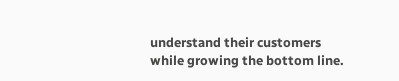understand their customers while growing the bottom line.